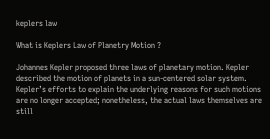keplers law

What is Keplers Law of Planetry Motion ?

Johannes Kepler proposed three laws of planetary motion. Kepler described the motion of planets in a sun-centered solar system. Kepler’s efforts to explain the underlying reasons for such motions are no longer accepted; nonetheless, the actual laws themselves are still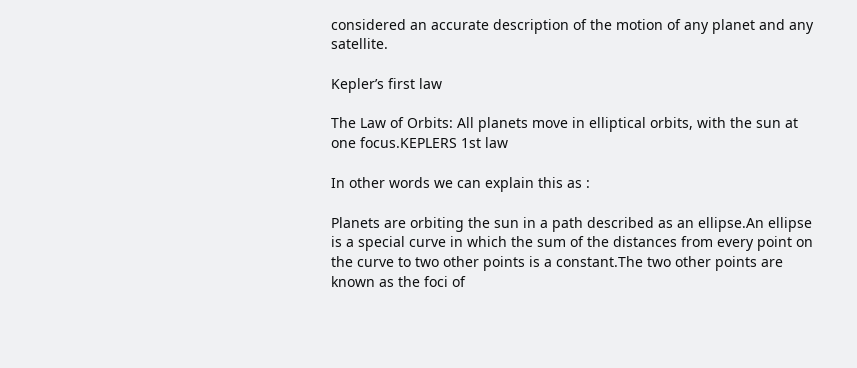considered an accurate description of the motion of any planet and any satellite.

Kepler’s first law

The Law of Orbits: All planets move in elliptical orbits, with the sun at one focus.KEPLERS 1st law

In other words we can explain this as :

Planets are orbiting the sun in a path described as an ellipse.An ellipse is a special curve in which the sum of the distances from every point on the curve to two other points is a constant.The two other points are known as the foci of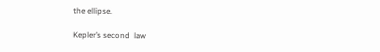the ellipse.

Kepler’s second  law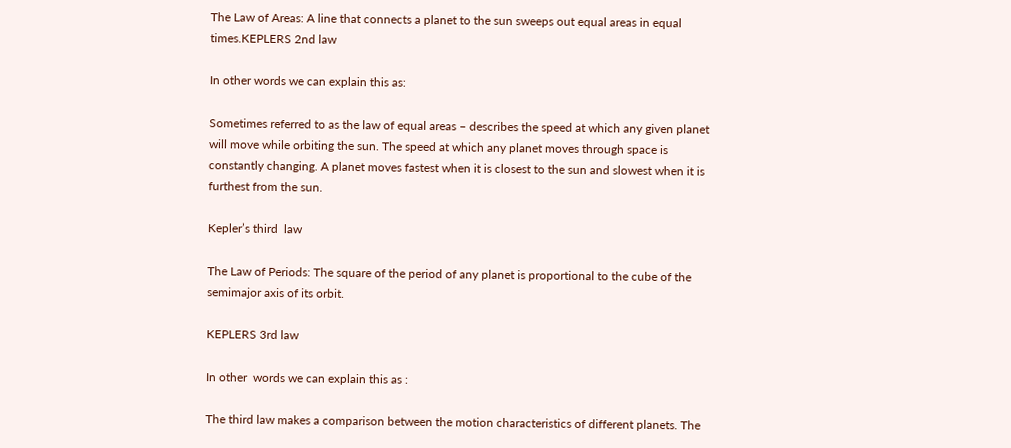The Law of Areas: A line that connects a planet to the sun sweeps out equal areas in equal times.KEPLERS 2nd law

In other words we can explain this as:

Sometimes referred to as the law of equal areas – describes the speed at which any given planet will move while orbiting the sun. The speed at which any planet moves through space is constantly changing. A planet moves fastest when it is closest to the sun and slowest when it is furthest from the sun.

Kepler’s third  law

The Law of Periods: The square of the period of any planet is proportional to the cube of the semimajor axis of its orbit.

KEPLERS 3rd law

In other  words we can explain this as :

The third law makes a comparison between the motion characteristics of different planets. The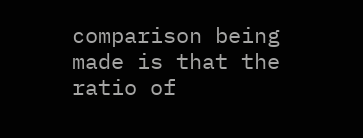comparison being made is that the ratio of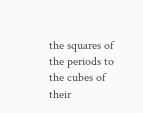the squares of the periods to the cubes of their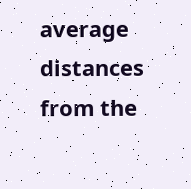average distances from the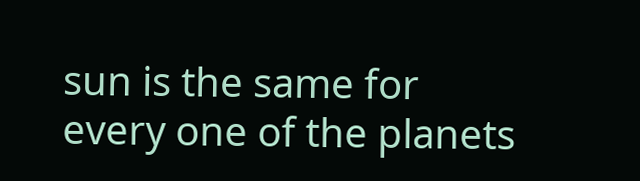sun is the same for every one of the planets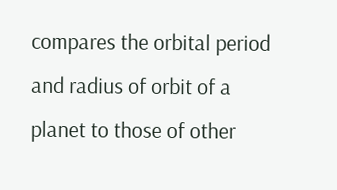compares the orbital period and radius of orbit of a planet to those of other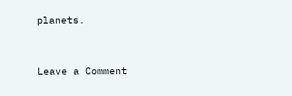planets.


Leave a Comment